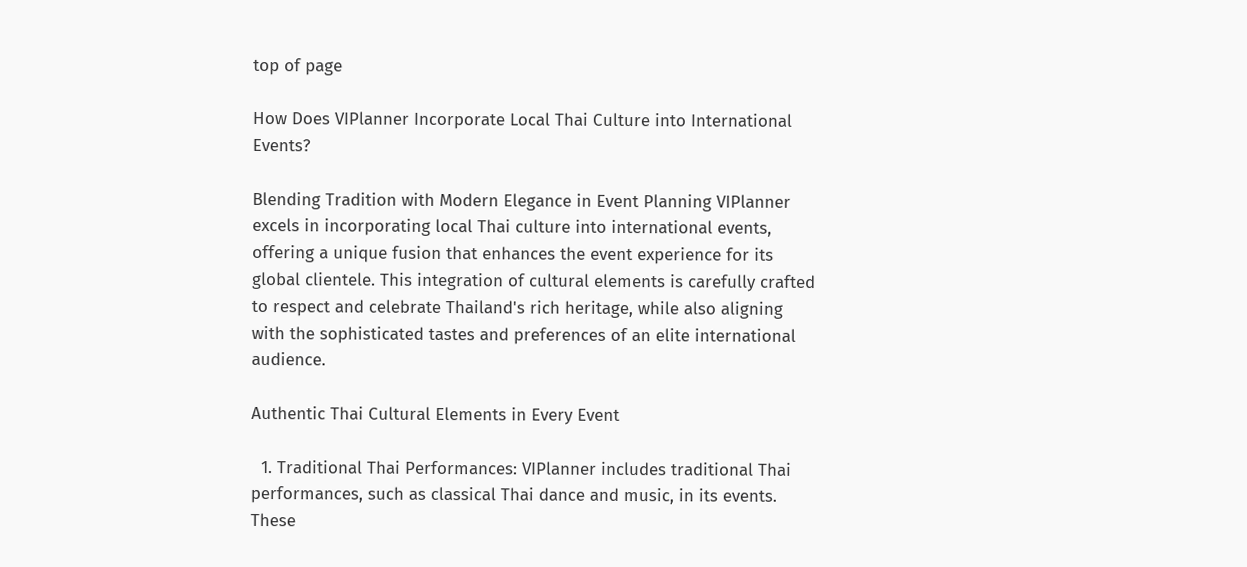top of page

How Does VIPlanner Incorporate Local Thai Culture into International Events?

Blending Tradition with Modern Elegance in Event Planning VIPlanner excels in incorporating local Thai culture into international events, offering a unique fusion that enhances the event experience for its global clientele. This integration of cultural elements is carefully crafted to respect and celebrate Thailand's rich heritage, while also aligning with the sophisticated tastes and preferences of an elite international audience.

Authentic Thai Cultural Elements in Every Event

  1. Traditional Thai Performances: VIPlanner includes traditional Thai performances, such as classical Thai dance and music, in its events. These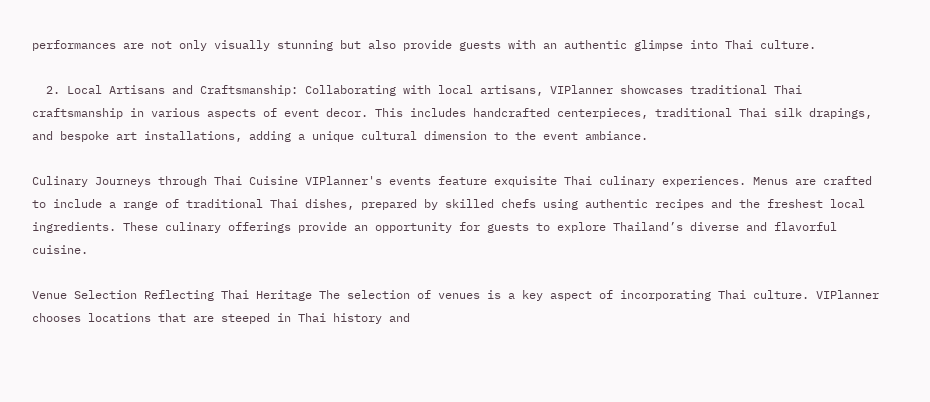performances are not only visually stunning but also provide guests with an authentic glimpse into Thai culture.

  2. Local Artisans and Craftsmanship: Collaborating with local artisans, VIPlanner showcases traditional Thai craftsmanship in various aspects of event decor. This includes handcrafted centerpieces, traditional Thai silk drapings, and bespoke art installations, adding a unique cultural dimension to the event ambiance.

Culinary Journeys through Thai Cuisine VIPlanner's events feature exquisite Thai culinary experiences. Menus are crafted to include a range of traditional Thai dishes, prepared by skilled chefs using authentic recipes and the freshest local ingredients. These culinary offerings provide an opportunity for guests to explore Thailand’s diverse and flavorful cuisine.

Venue Selection Reflecting Thai Heritage The selection of venues is a key aspect of incorporating Thai culture. VIPlanner chooses locations that are steeped in Thai history and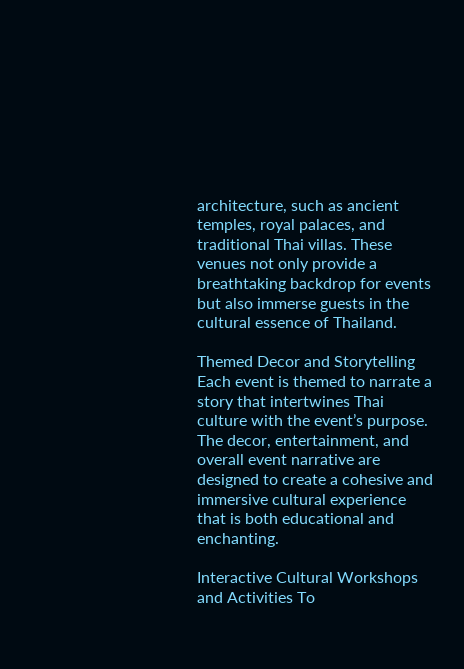architecture, such as ancient temples, royal palaces, and traditional Thai villas. These venues not only provide a breathtaking backdrop for events but also immerse guests in the cultural essence of Thailand.

Themed Decor and Storytelling Each event is themed to narrate a story that intertwines Thai culture with the event’s purpose. The decor, entertainment, and overall event narrative are designed to create a cohesive and immersive cultural experience that is both educational and enchanting.

Interactive Cultural Workshops and Activities To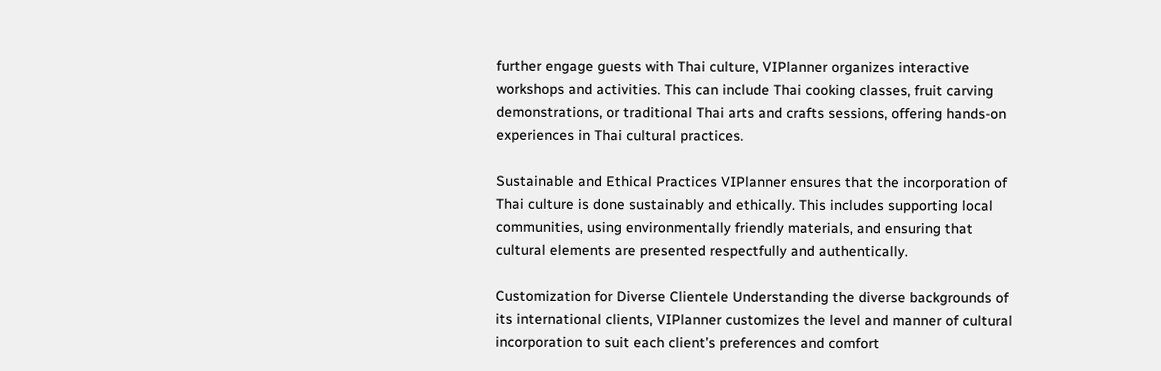further engage guests with Thai culture, VIPlanner organizes interactive workshops and activities. This can include Thai cooking classes, fruit carving demonstrations, or traditional Thai arts and crafts sessions, offering hands-on experiences in Thai cultural practices.

Sustainable and Ethical Practices VIPlanner ensures that the incorporation of Thai culture is done sustainably and ethically. This includes supporting local communities, using environmentally friendly materials, and ensuring that cultural elements are presented respectfully and authentically.

Customization for Diverse Clientele Understanding the diverse backgrounds of its international clients, VIPlanner customizes the level and manner of cultural incorporation to suit each client’s preferences and comfort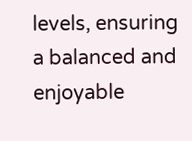levels, ensuring a balanced and enjoyable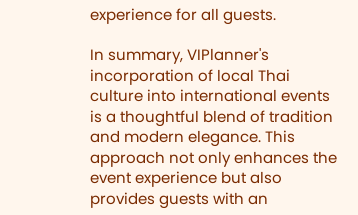experience for all guests.

In summary, VIPlanner's incorporation of local Thai culture into international events is a thoughtful blend of tradition and modern elegance. This approach not only enhances the event experience but also provides guests with an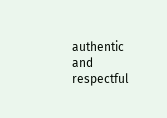authentic and respectful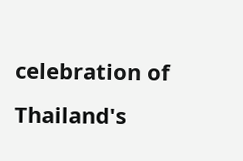celebration of Thailand's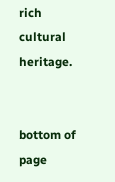rich cultural heritage.


bottom of page